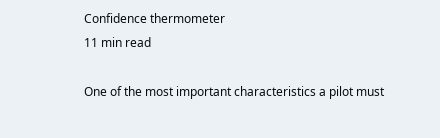Confidence thermometer
11 min read

One of the most important characteristics a pilot must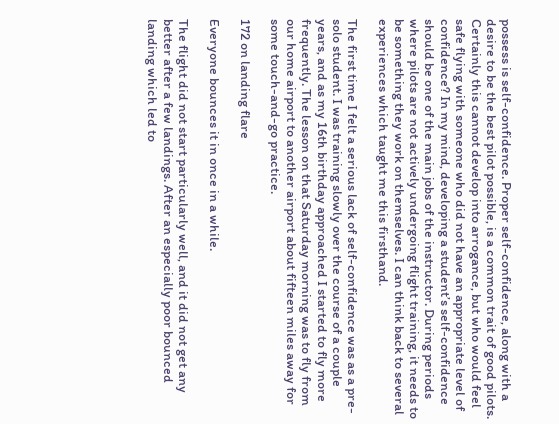possess is self-confidence. Proper self-confidence, along with a desire to be the best pilot possible, is a common trait of good pilots. Certainly this cannot develop into arrogance, but who would feel safe flying with someone who did not have an appropriate level of confidence? In my mind, developing a student’s self-confidence should be one of the main jobs of the instructor. During periods where pilots are not actively undergoing flight training, it needs to be something they work on themselves. I can think back to several experiences which taught me this firsthand.

The first time I felt a serious lack of self-confidence was as a pre-solo student. I was training slowly over the course of a couple years, and as my 16th birthday approached I started to fly more frequently. The lesson on that Saturday morning was to fly from our home airport to another airport about fifteen miles away for some touch-and-go practice.

172 on landing flare

Everyone bounces it in once in a while.

The flight did not start particularly well, and it did not get any better after a few landings. After an especially poor bounced landing which led to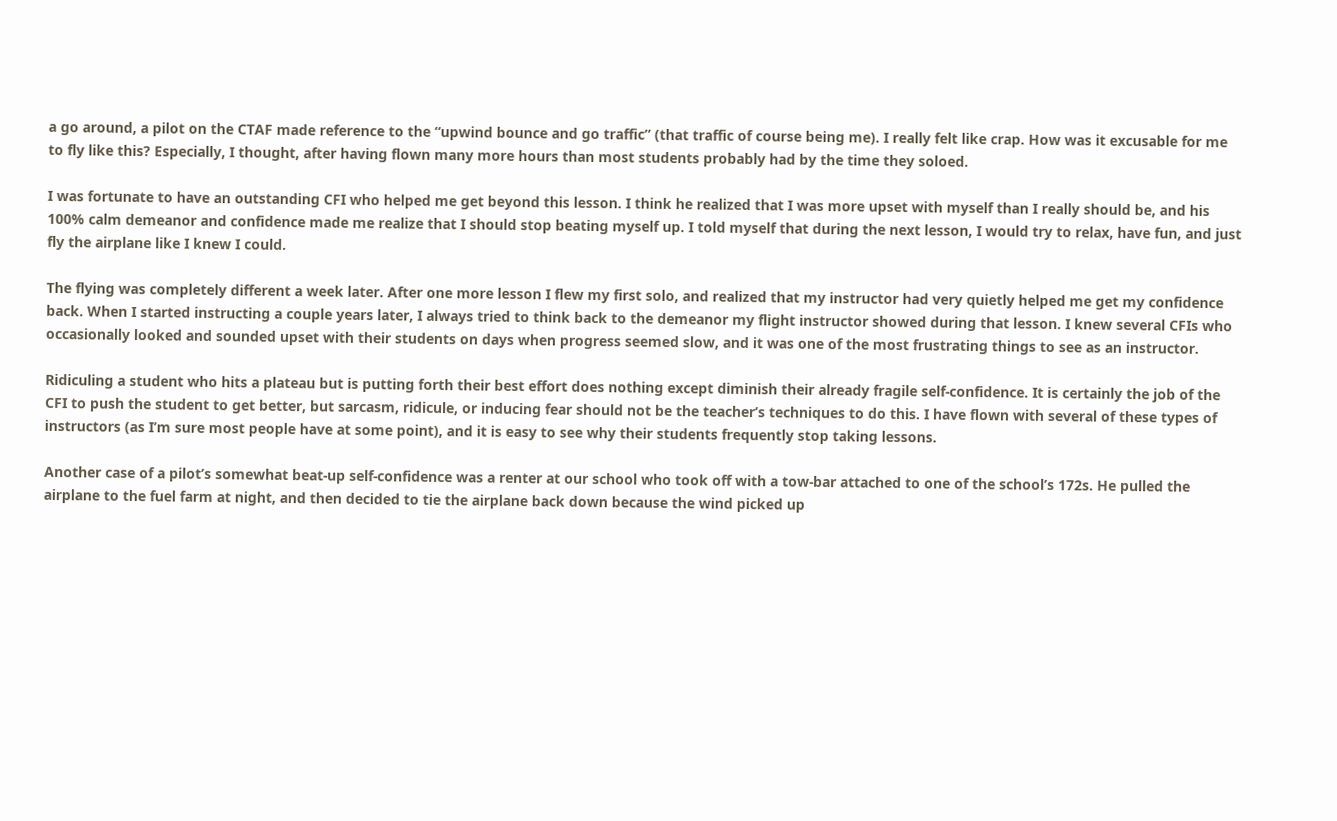a go around, a pilot on the CTAF made reference to the “upwind bounce and go traffic” (that traffic of course being me). I really felt like crap. How was it excusable for me to fly like this? Especially, I thought, after having flown many more hours than most students probably had by the time they soloed.

I was fortunate to have an outstanding CFI who helped me get beyond this lesson. I think he realized that I was more upset with myself than I really should be, and his 100% calm demeanor and confidence made me realize that I should stop beating myself up. I told myself that during the next lesson, I would try to relax, have fun, and just fly the airplane like I knew I could.

The flying was completely different a week later. After one more lesson I flew my first solo, and realized that my instructor had very quietly helped me get my confidence back. When I started instructing a couple years later, I always tried to think back to the demeanor my flight instructor showed during that lesson. I knew several CFIs who occasionally looked and sounded upset with their students on days when progress seemed slow, and it was one of the most frustrating things to see as an instructor.

Ridiculing a student who hits a plateau but is putting forth their best effort does nothing except diminish their already fragile self-confidence. It is certainly the job of the CFI to push the student to get better, but sarcasm, ridicule, or inducing fear should not be the teacher’s techniques to do this. I have flown with several of these types of instructors (as I’m sure most people have at some point), and it is easy to see why their students frequently stop taking lessons.

Another case of a pilot’s somewhat beat-up self-confidence was a renter at our school who took off with a tow-bar attached to one of the school’s 172s. He pulled the airplane to the fuel farm at night, and then decided to tie the airplane back down because the wind picked up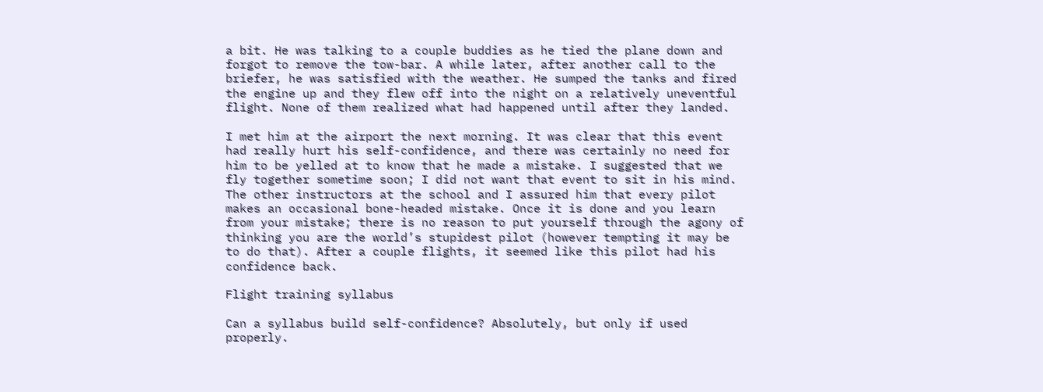a bit. He was talking to a couple buddies as he tied the plane down and forgot to remove the tow-bar. A while later, after another call to the briefer, he was satisfied with the weather. He sumped the tanks and fired the engine up and they flew off into the night on a relatively uneventful flight. None of them realized what had happened until after they landed.

I met him at the airport the next morning. It was clear that this event had really hurt his self-confidence, and there was certainly no need for him to be yelled at to know that he made a mistake. I suggested that we fly together sometime soon; I did not want that event to sit in his mind. The other instructors at the school and I assured him that every pilot makes an occasional bone-headed mistake. Once it is done and you learn from your mistake; there is no reason to put yourself through the agony of thinking you are the world’s stupidest pilot (however tempting it may be to do that). After a couple flights, it seemed like this pilot had his confidence back.

Flight training syllabus

Can a syllabus build self-confidence? Absolutely, but only if used properly.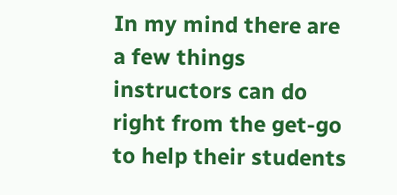In my mind there are a few things instructors can do right from the get-go to help their students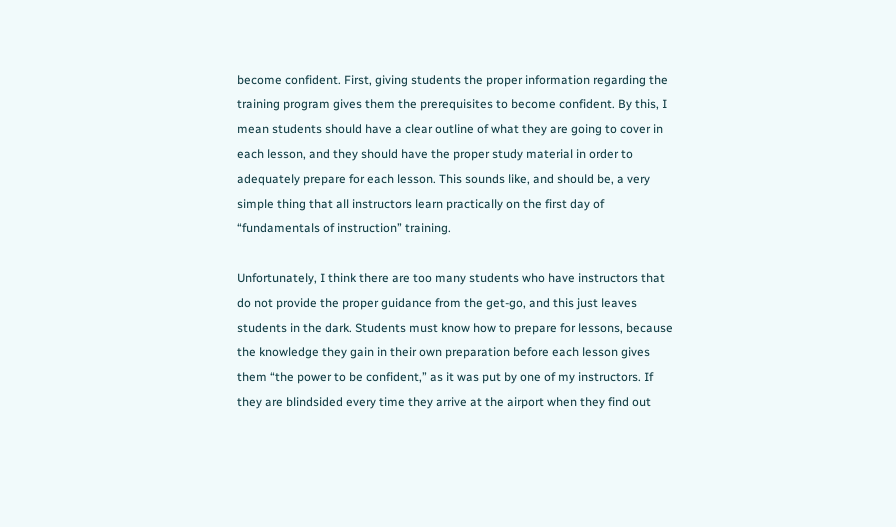become confident. First, giving students the proper information regarding the training program gives them the prerequisites to become confident. By this, I mean students should have a clear outline of what they are going to cover in each lesson, and they should have the proper study material in order to adequately prepare for each lesson. This sounds like, and should be, a very simple thing that all instructors learn practically on the first day of “fundamentals of instruction” training.

Unfortunately, I think there are too many students who have instructors that do not provide the proper guidance from the get-go, and this just leaves students in the dark. Students must know how to prepare for lessons, because the knowledge they gain in their own preparation before each lesson gives them “the power to be confident,” as it was put by one of my instructors. If they are blindsided every time they arrive at the airport when they find out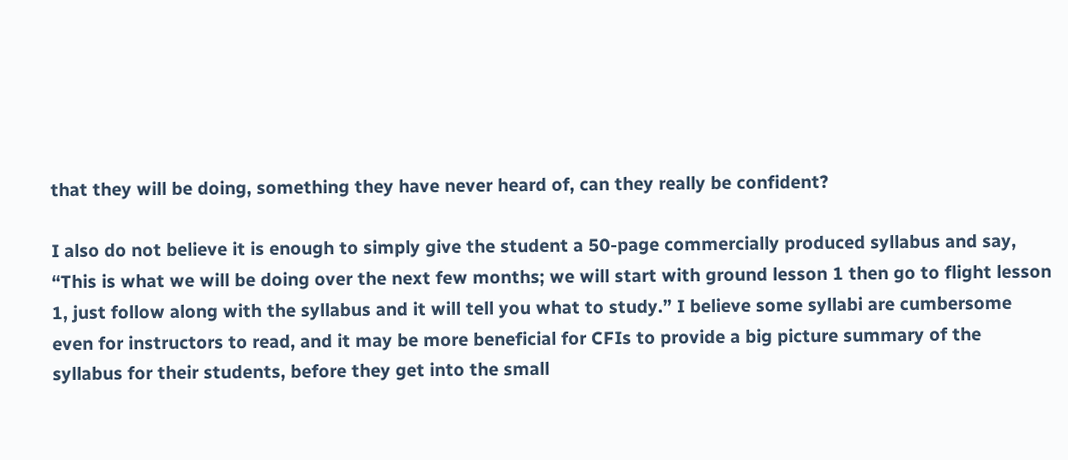that they will be doing, something they have never heard of, can they really be confident?

I also do not believe it is enough to simply give the student a 50-page commercially produced syllabus and say, “This is what we will be doing over the next few months; we will start with ground lesson 1 then go to flight lesson 1, just follow along with the syllabus and it will tell you what to study.” I believe some syllabi are cumbersome even for instructors to read, and it may be more beneficial for CFIs to provide a big picture summary of the syllabus for their students, before they get into the small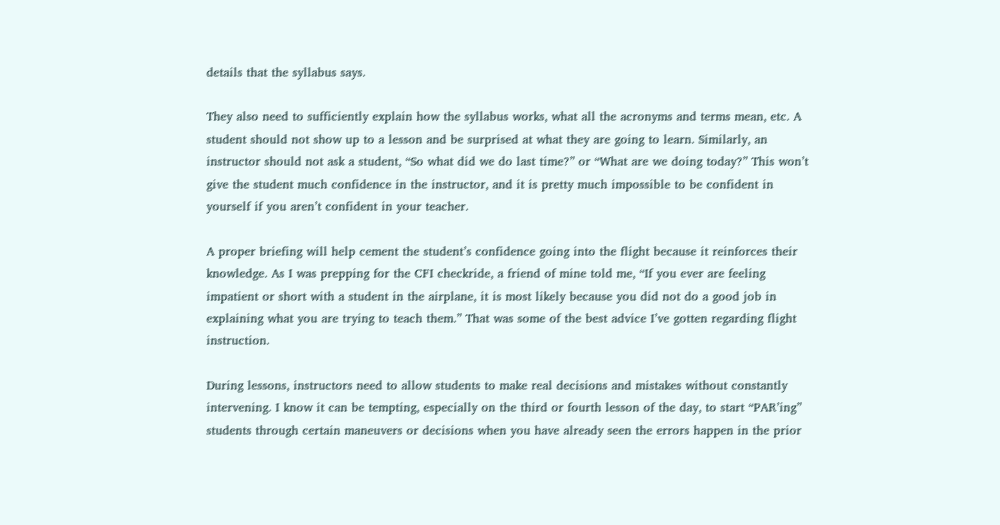details that the syllabus says.

They also need to sufficiently explain how the syllabus works, what all the acronyms and terms mean, etc. A student should not show up to a lesson and be surprised at what they are going to learn. Similarly, an instructor should not ask a student, “So what did we do last time?” or “What are we doing today?” This won’t give the student much confidence in the instructor, and it is pretty much impossible to be confident in yourself if you aren’t confident in your teacher.

A proper briefing will help cement the student’s confidence going into the flight because it reinforces their knowledge. As I was prepping for the CFI checkride, a friend of mine told me, “If you ever are feeling impatient or short with a student in the airplane, it is most likely because you did not do a good job in explaining what you are trying to teach them.” That was some of the best advice I’ve gotten regarding flight instruction.

During lessons, instructors need to allow students to make real decisions and mistakes without constantly intervening. I know it can be tempting, especially on the third or fourth lesson of the day, to start “PAR’ing” students through certain maneuvers or decisions when you have already seen the errors happen in the prior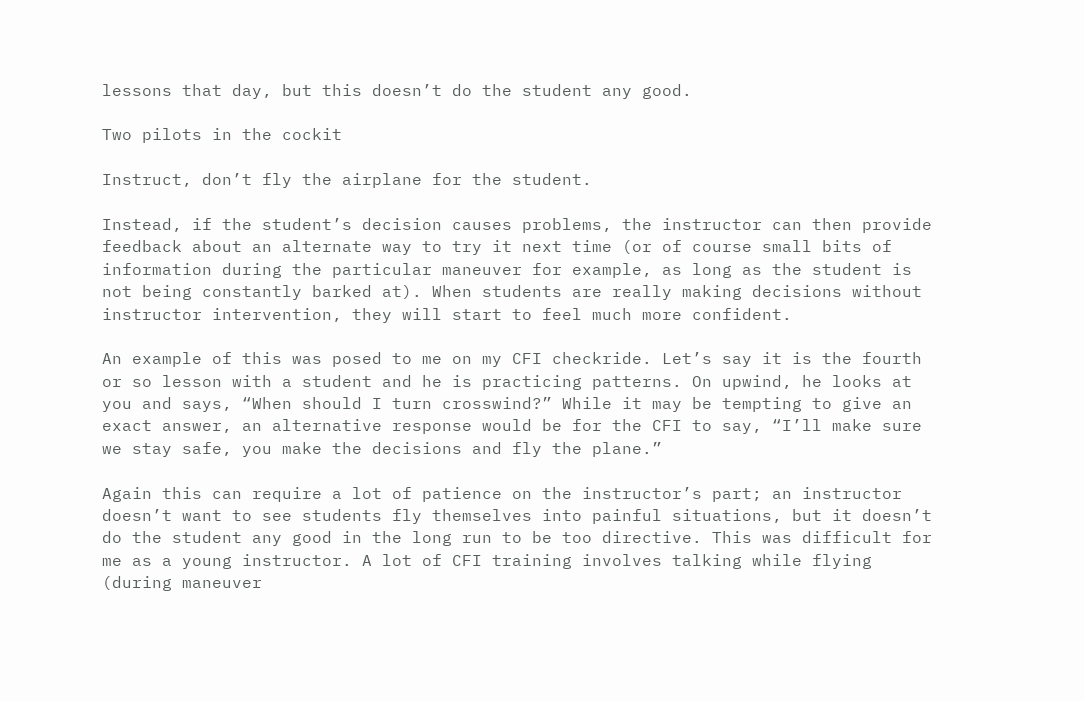lessons that day, but this doesn’t do the student any good.

Two pilots in the cockit

Instruct, don’t fly the airplane for the student.

Instead, if the student’s decision causes problems, the instructor can then provide feedback about an alternate way to try it next time (or of course small bits of information during the particular maneuver for example, as long as the student is not being constantly barked at). When students are really making decisions without instructor intervention, they will start to feel much more confident.

An example of this was posed to me on my CFI checkride. Let’s say it is the fourth or so lesson with a student and he is practicing patterns. On upwind, he looks at you and says, “When should I turn crosswind?” While it may be tempting to give an exact answer, an alternative response would be for the CFI to say, “I’ll make sure we stay safe, you make the decisions and fly the plane.”

Again this can require a lot of patience on the instructor’s part; an instructor doesn’t want to see students fly themselves into painful situations, but it doesn’t do the student any good in the long run to be too directive. This was difficult for me as a young instructor. A lot of CFI training involves talking while flying (during maneuver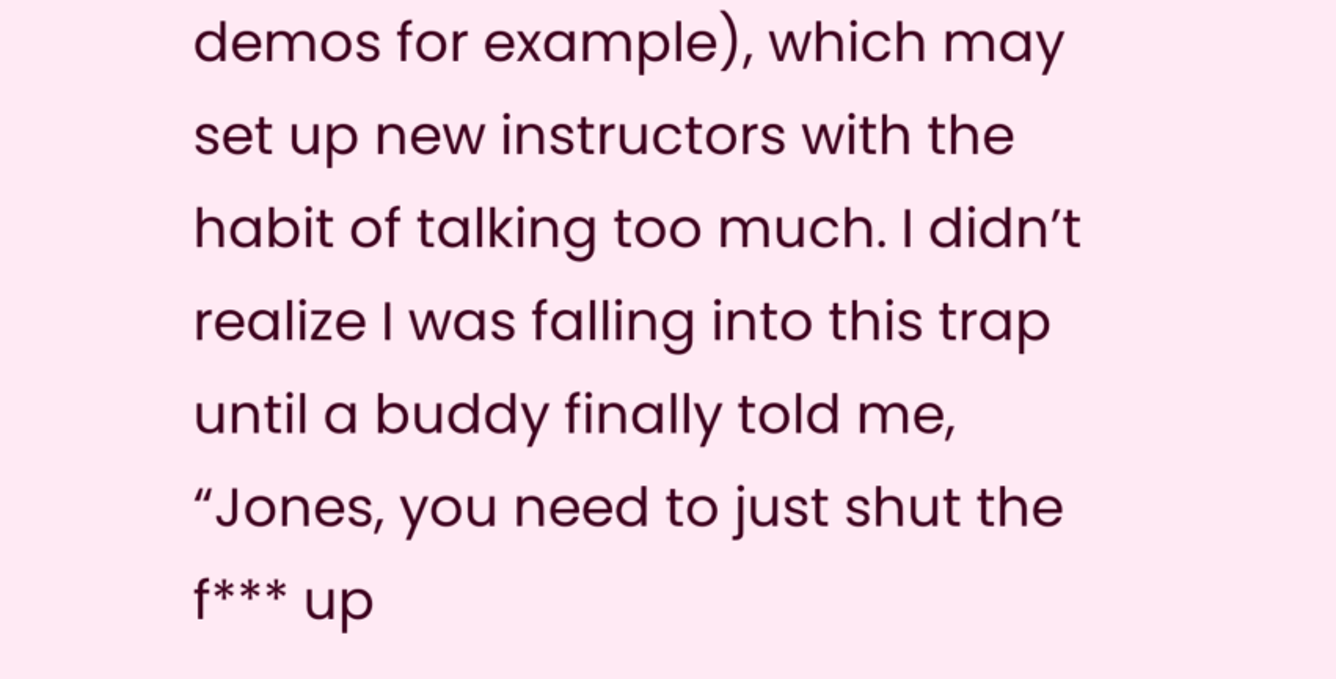demos for example), which may set up new instructors with the habit of talking too much. I didn’t realize I was falling into this trap until a buddy finally told me, “Jones, you need to just shut the f*** up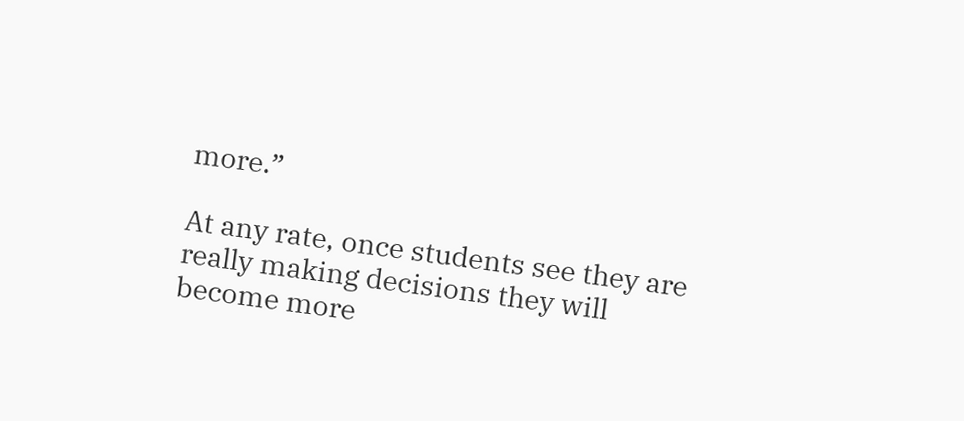more.”

At any rate, once students see they are really making decisions they will become more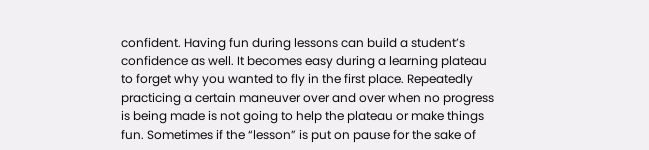confident. Having fun during lessons can build a student’s confidence as well. It becomes easy during a learning plateau to forget why you wanted to fly in the first place. Repeatedly practicing a certain maneuver over and over when no progress is being made is not going to help the plateau or make things fun. Sometimes if the “lesson” is put on pause for the sake of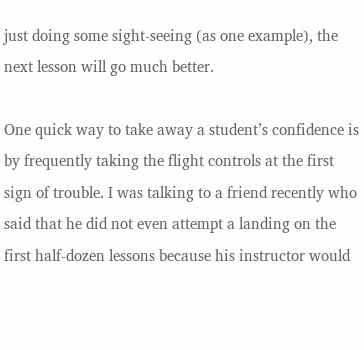just doing some sight-seeing (as one example), the next lesson will go much better.

One quick way to take away a student’s confidence is by frequently taking the flight controls at the first sign of trouble. I was talking to a friend recently who said that he did not even attempt a landing on the first half-dozen lessons because his instructor would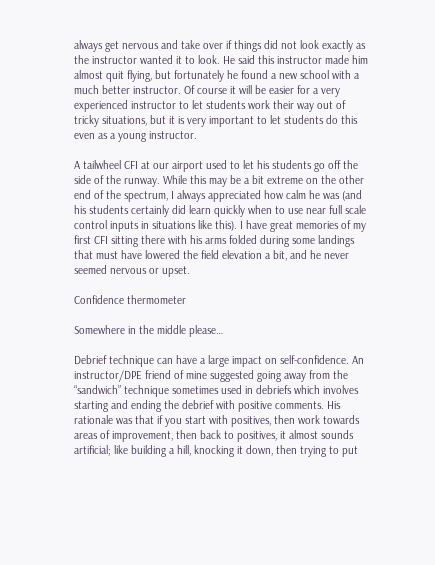always get nervous and take over if things did not look exactly as the instructor wanted it to look. He said this instructor made him almost quit flying, but fortunately he found a new school with a much better instructor. Of course it will be easier for a very experienced instructor to let students work their way out of tricky situations, but it is very important to let students do this even as a young instructor.

A tailwheel CFI at our airport used to let his students go off the side of the runway. While this may be a bit extreme on the other end of the spectrum, I always appreciated how calm he was (and his students certainly did learn quickly when to use near full scale control inputs in situations like this). I have great memories of my first CFI sitting there with his arms folded during some landings that must have lowered the field elevation a bit, and he never seemed nervous or upset.

Confidence thermometer

Somewhere in the middle please…

Debrief technique can have a large impact on self-confidence. An instructor/DPE friend of mine suggested going away from the “sandwich” technique sometimes used in debriefs which involves starting and ending the debrief with positive comments. His rationale was that if you start with positives, then work towards areas of improvement, then back to positives, it almost sounds artificial; like building a hill, knocking it down, then trying to put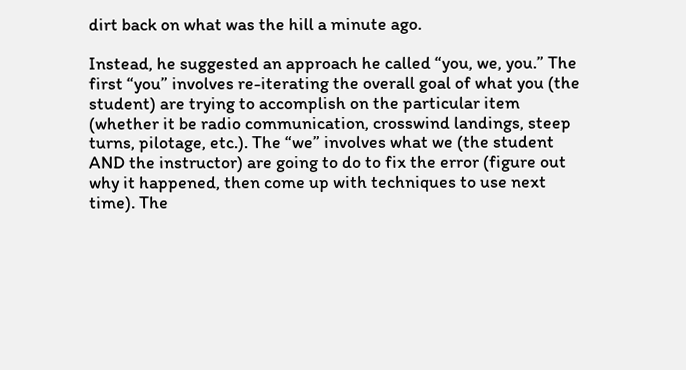dirt back on what was the hill a minute ago.

Instead, he suggested an approach he called “you, we, you.” The first “you” involves re-iterating the overall goal of what you (the student) are trying to accomplish on the particular item (whether it be radio communication, crosswind landings, steep turns, pilotage, etc.). The “we” involves what we (the student AND the instructor) are going to do to fix the error (figure out why it happened, then come up with techniques to use next time). The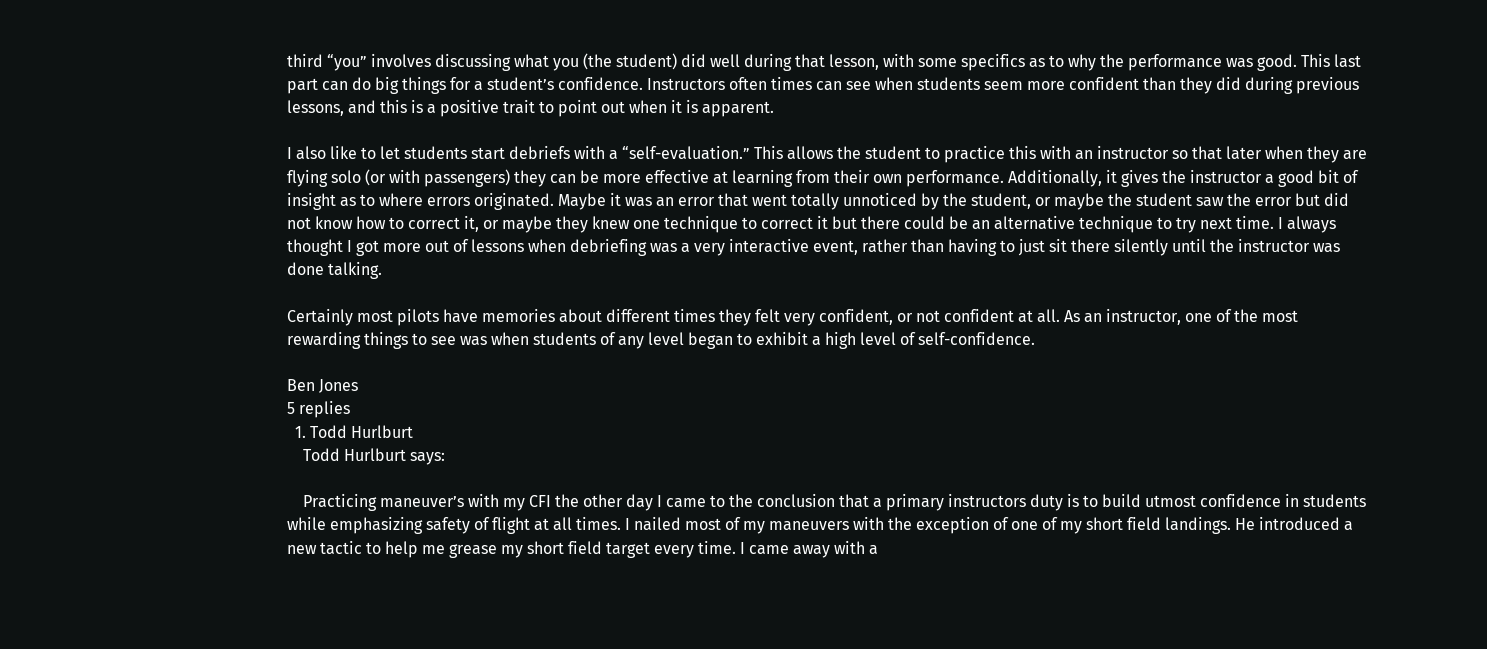third “you” involves discussing what you (the student) did well during that lesson, with some specifics as to why the performance was good. This last part can do big things for a student’s confidence. Instructors often times can see when students seem more confident than they did during previous lessons, and this is a positive trait to point out when it is apparent.

I also like to let students start debriefs with a “self-evaluation.” This allows the student to practice this with an instructor so that later when they are flying solo (or with passengers) they can be more effective at learning from their own performance. Additionally, it gives the instructor a good bit of insight as to where errors originated. Maybe it was an error that went totally unnoticed by the student, or maybe the student saw the error but did not know how to correct it, or maybe they knew one technique to correct it but there could be an alternative technique to try next time. I always thought I got more out of lessons when debriefing was a very interactive event, rather than having to just sit there silently until the instructor was done talking.

Certainly most pilots have memories about different times they felt very confident, or not confident at all. As an instructor, one of the most rewarding things to see was when students of any level began to exhibit a high level of self-confidence.

Ben Jones
5 replies
  1. Todd Hurlburt
    Todd Hurlburt says:

    Practicing maneuver’s with my CFI the other day I came to the conclusion that a primary instructors duty is to build utmost confidence in students while emphasizing safety of flight at all times. I nailed most of my maneuvers with the exception of one of my short field landings. He introduced a new tactic to help me grease my short field target every time. I came away with a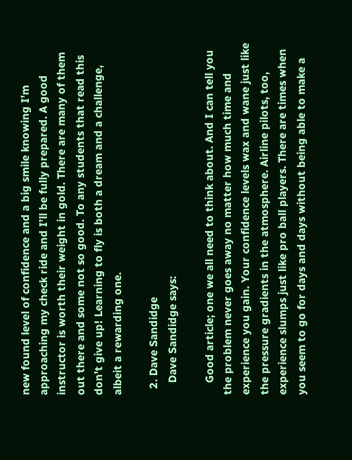new found level of confidence and a big smile knowing I’m approaching my check ride and I’ll be fully prepared. A good instructor is worth their weight in gold. There are many of them out there and some not so good. To any students that read this don’t give up! Learning to fly is both a dream and a challenge, albeit a rewarding one.

  2. Dave Sandidge
    Dave Sandidge says:

    Good article; one we all need to think about. And I can tell you the problem never goes away no matter how much time and experience you gain. Your confidence levels wax and wane just like the pressure gradients in the atmosphere. Airline pilots, too, experience slumps just like pro ball players. There are times when you seem to go for days and days without being able to make a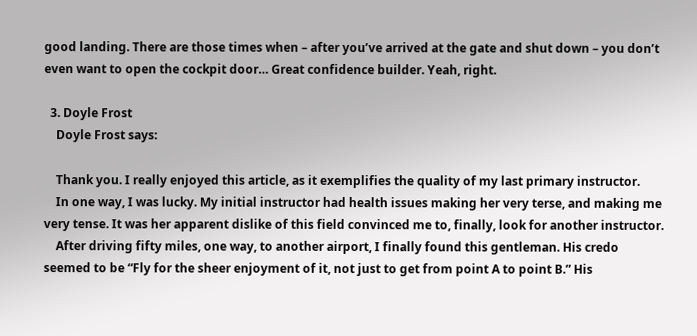good landing. There are those times when – after you’ve arrived at the gate and shut down – you don’t even want to open the cockpit door… Great confidence builder. Yeah, right.

  3. Doyle Frost
    Doyle Frost says:

    Thank you. I really enjoyed this article, as it exemplifies the quality of my last primary instructor.
    In one way, I was lucky. My initial instructor had health issues making her very terse, and making me very tense. It was her apparent dislike of this field convinced me to, finally, look for another instructor.
    After driving fifty miles, one way, to another airport, I finally found this gentleman. His credo seemed to be “Fly for the sheer enjoyment of it, not just to get from point A to point B.” His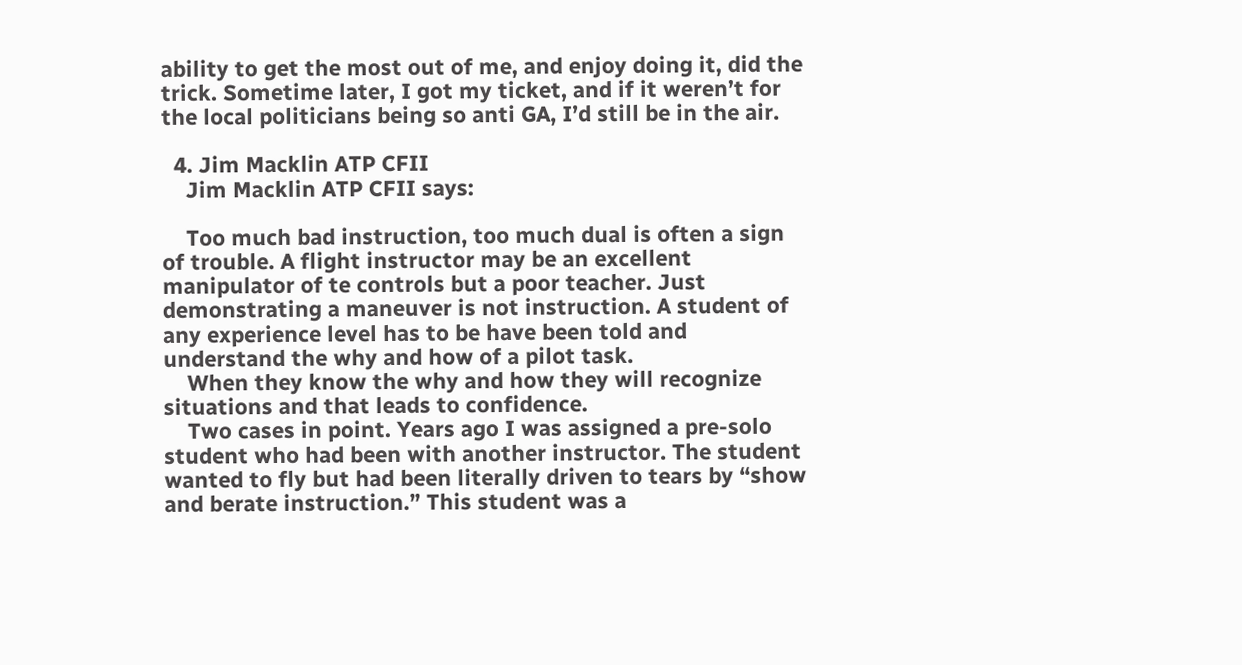ability to get the most out of me, and enjoy doing it, did the trick. Sometime later, I got my ticket, and if it weren’t for the local politicians being so anti GA, I’d still be in the air.

  4. Jim Macklin ATP CFII
    Jim Macklin ATP CFII says:

    Too much bad instruction, too much dual is often a sign of trouble. A flight instructor may be an excellent manipulator of te controls but a poor teacher. Just demonstrating a maneuver is not instruction. A student of any experience level has to be have been told and understand the why and how of a pilot task.
    When they know the why and how they will recognize situations and that leads to confidence.
    Two cases in point. Years ago I was assigned a pre-solo student who had been with another instructor. The student wanted to fly but had been literally driven to tears by “show and berate instruction.” This student was a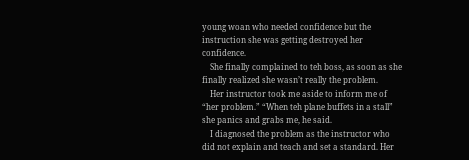young woan who needed confidence but the instruction she was getting destroyed her confidence.
    She finally complained to teh boss, as soon as she finally realized she wasn’t really the problem.
    Her instructor took me aside to inform me of “her problem.” “When teh plane buffets in a stall” she panics and grabs me, he said.
    I diagnosed the problem as the instructor who did not explain and teach and set a standard. Her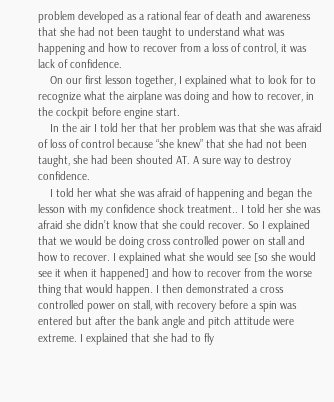problem developed as a rational fear of death and awareness that she had not been taught to understand what was happening and how to recover from a loss of control, it was lack of confidence.
    On our first lesson together, I explained what to look for to recognize what the airplane was doing and how to recover, in the cockpit before engine start.
    In the air I told her that her problem was that she was afraid of loss of control because “she knew” that she had not been taught, she had been shouted AT. A sure way to destroy confidence.
    I told her what she was afraid of happening and began the lesson with my confidence shock treatment.. I told her she was afraid she didn’t know that she could recover. So I explained that we would be doing cross controlled power on stall and how to recover. I explained what she would see [so she would see it when it happened] and how to recover from the worse thing that would happen. I then demonstrated a cross controlled power on stall, with recovery before a spin was entered but after the bank angle and pitch attitude were extreme. I explained that she had to fly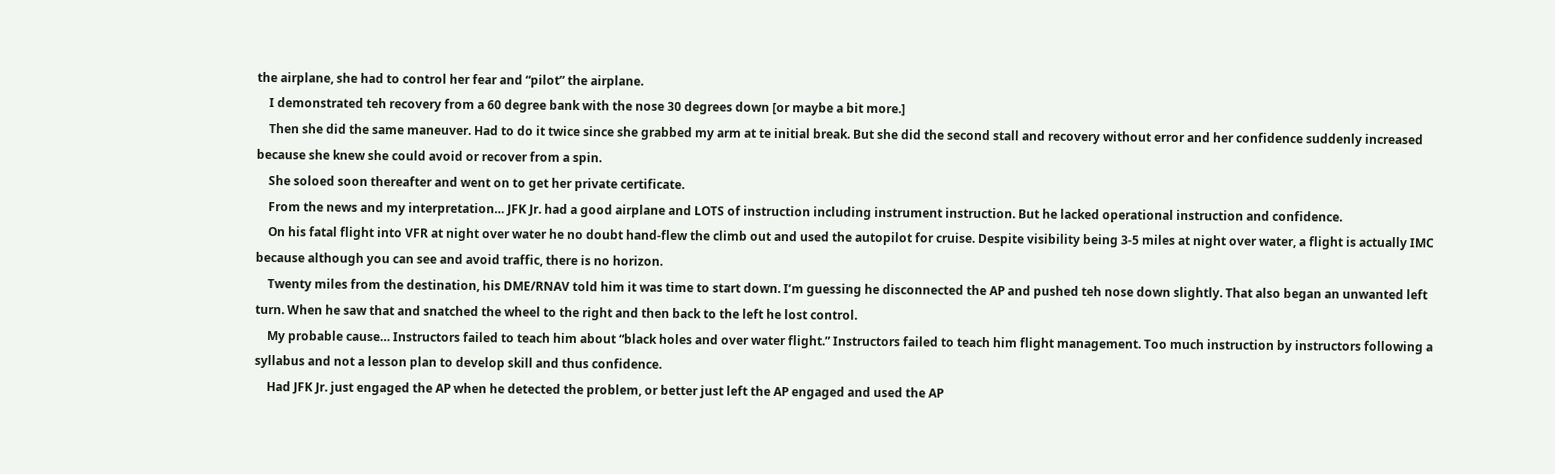the airplane, she had to control her fear and “pilot” the airplane.
    I demonstrated teh recovery from a 60 degree bank with the nose 30 degrees down [or maybe a bit more.]
    Then she did the same maneuver. Had to do it twice since she grabbed my arm at te initial break. But she did the second stall and recovery without error and her confidence suddenly increased because she knew she could avoid or recover from a spin.
    She soloed soon thereafter and went on to get her private certificate.
    From the news and my interpretation… JFK Jr. had a good airplane and LOTS of instruction including instrument instruction. But he lacked operational instruction and confidence.
    On his fatal flight into VFR at night over water he no doubt hand-flew the climb out and used the autopilot for cruise. Despite visibility being 3-5 miles at night over water, a flight is actually IMC because although you can see and avoid traffic, there is no horizon.
    Twenty miles from the destination, his DME/RNAV told him it was time to start down. I’m guessing he disconnected the AP and pushed teh nose down slightly. That also began an unwanted left turn. When he saw that and snatched the wheel to the right and then back to the left he lost control.
    My probable cause… Instructors failed to teach him about “black holes and over water flight.” Instructors failed to teach him flight management. Too much instruction by instructors following a syllabus and not a lesson plan to develop skill and thus confidence.
    Had JFK Jr. just engaged the AP when he detected the problem, or better just left the AP engaged and used the AP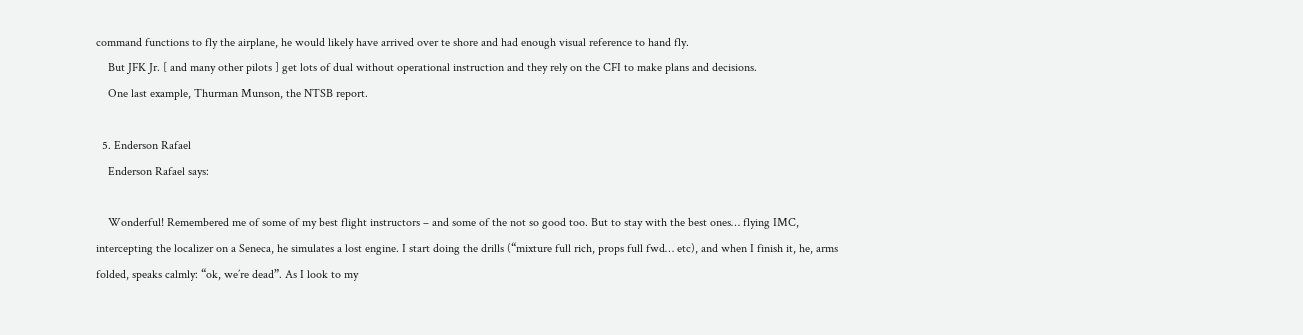command functions to fly the airplane, he would likely have arrived over te shore and had enough visual reference to hand fly.
    But JFK Jr. [ and many other pilots ] get lots of dual without operational instruction and they rely on the CFI to make plans and decisions.
    One last example, Thurman Munson, the NTSB report.

  5. Enderson Rafael
    Enderson Rafael says:

    Wonderful! Remembered me of some of my best flight instructors – and some of the not so good too. But to stay with the best ones… flying IMC, intercepting the localizer on a Seneca, he simulates a lost engine. I start doing the drills (“mixture full rich, props full fwd… etc), and when I finish it, he, arms folded, speaks calmly: “ok, we’re dead”. As I look to my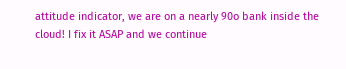attitude indicator, we are on a nearly 90o bank inside the cloud! I fix it ASAP and we continue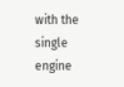with the single engine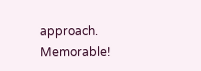approach. Memorable!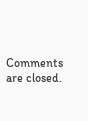Comments are closed.